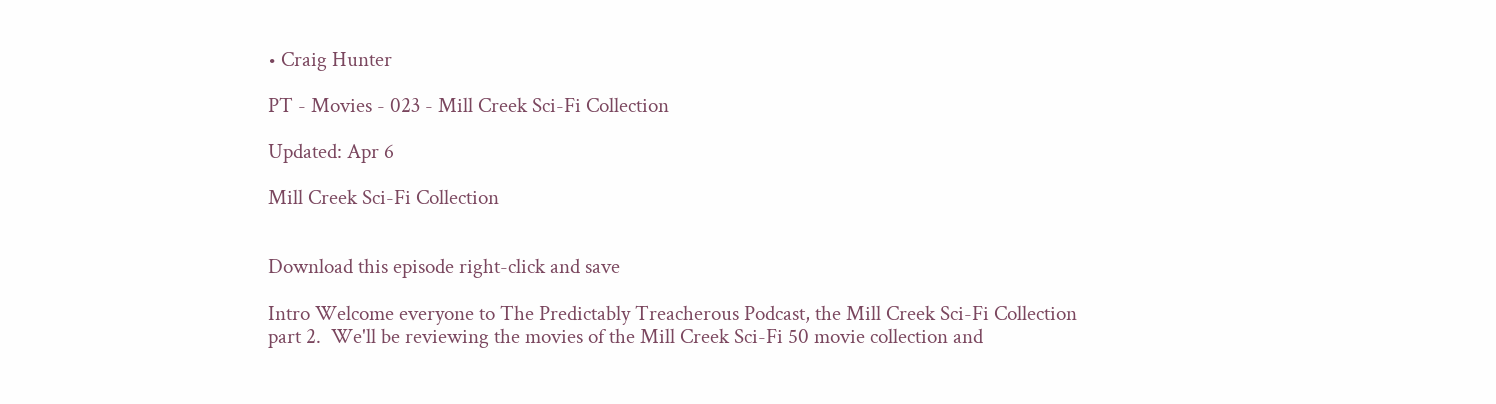• Craig Hunter

PT - Movies - 023 - Mill Creek Sci-Fi Collection

Updated: Apr 6

Mill Creek Sci-Fi Collection


Download this episode right-click and save

Intro Welcome everyone to The Predictably Treacherous Podcast, the Mill Creek Sci-Fi Collection part 2.  We'll be reviewing the movies of the Mill Creek Sci-Fi 50 movie collection and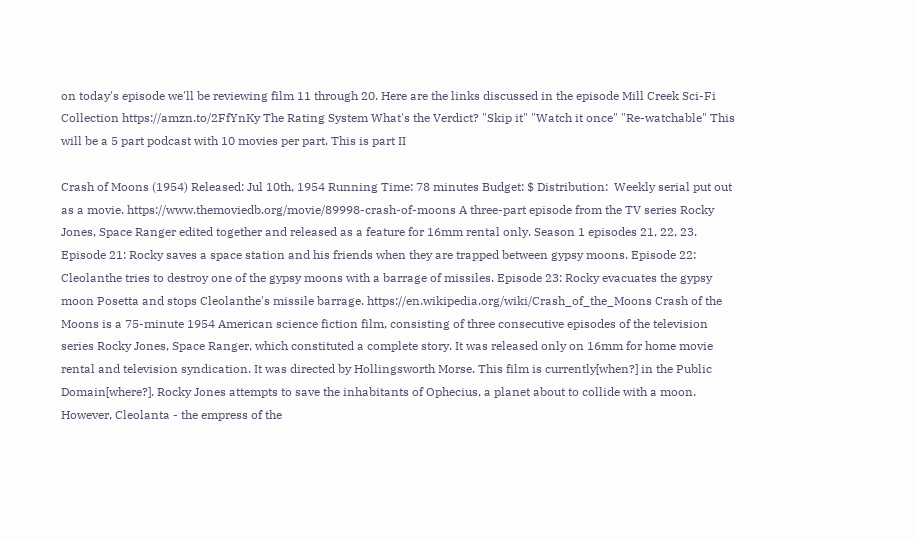on today's episode we'll be reviewing film 11 through 20. Here are the links discussed in the episode Mill Creek Sci-Fi Collection https://amzn.to/2FfYnKy The Rating System What's the Verdict? "Skip it" "Watch it once" "Re-watchable" This will be a 5 part podcast with 10 movies per part. This is part II

Crash of Moons (1954) Released: Jul 10th, 1954 Running Time: 78 minutes Budget: $ Distribution:  Weekly serial put out as a movie. https://www.themoviedb.org/movie/89998-crash-of-moons A three-part episode from the TV series Rocky Jones, Space Ranger edited together and released as a feature for 16mm rental only. Season 1 episodes 21, 22, 23. Episode 21: Rocky saves a space station and his friends when they are trapped between gypsy moons. Episode 22: Cleolanthe tries to destroy one of the gypsy moons with a barrage of missiles. Episode 23: Rocky evacuates the gypsy moon Posetta and stops Cleolanthe's missile barrage. https://en.wikipedia.org/wiki/Crash_of_the_Moons Crash of the Moons is a 75-minute 1954 American science fiction film, consisting of three consecutive episodes of the television series Rocky Jones, Space Ranger, which constituted a complete story. It was released only on 16mm for home movie rental and television syndication. It was directed by Hollingsworth Morse. This film is currently[when?] in the Public Domain[where?]. Rocky Jones attempts to save the inhabitants of Ophecius, a planet about to collide with a moon. However, Cleolanta - the empress of the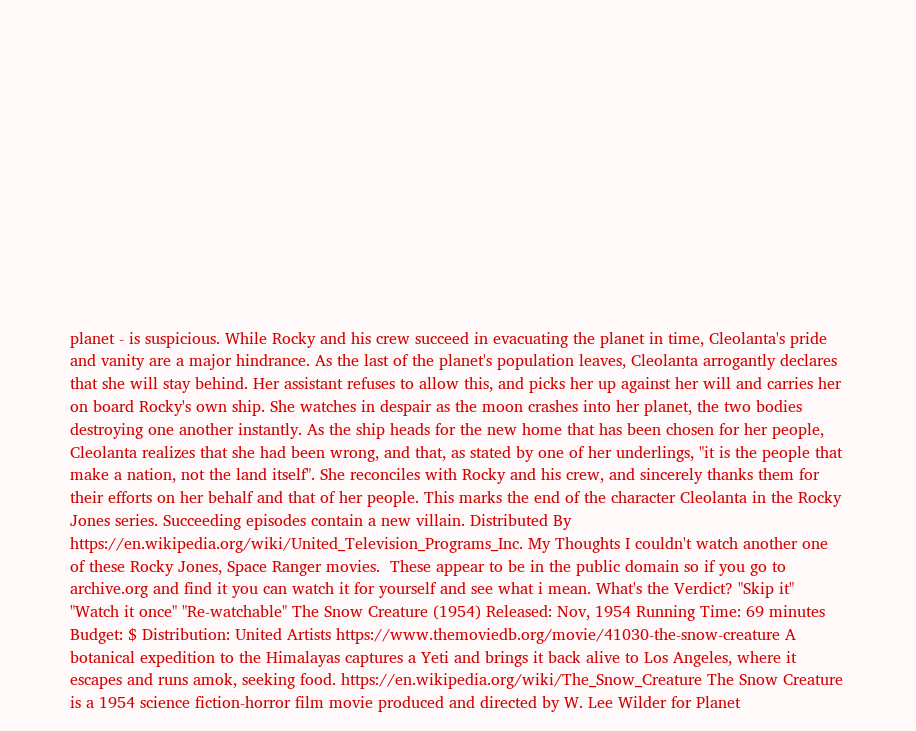planet - is suspicious. While Rocky and his crew succeed in evacuating the planet in time, Cleolanta's pride and vanity are a major hindrance. As the last of the planet's population leaves, Cleolanta arrogantly declares that she will stay behind. Her assistant refuses to allow this, and picks her up against her will and carries her on board Rocky's own ship. She watches in despair as the moon crashes into her planet, the two bodies destroying one another instantly. As the ship heads for the new home that has been chosen for her people, Cleolanta realizes that she had been wrong, and that, as stated by one of her underlings, "it is the people that make a nation, not the land itself". She reconciles with Rocky and his crew, and sincerely thanks them for their efforts on her behalf and that of her people. This marks the end of the character Cleolanta in the Rocky Jones series. Succeeding episodes contain a new villain. Distributed By  https://en.wikipedia.org/wiki/United_Television_Programs_Inc. My Thoughts I couldn't watch another one of these Rocky Jones, Space Ranger movies.  These appear to be in the public domain so if you go to archive.org and find it you can watch it for yourself and see what i mean. What's the Verdict? "Skip it" "Watch it once" "Re-watchable" The Snow Creature (1954) Released: Nov, 1954 Running Time: 69 minutes Budget: $ Distribution: United Artists https://www.themoviedb.org/movie/41030-the-snow-creature A botanical expedition to the Himalayas captures a Yeti and brings it back alive to Los Angeles, where it escapes and runs amok, seeking food. https://en.wikipedia.org/wiki/The_Snow_Creature The Snow Creature is a 1954 science fiction-horror film movie produced and directed by W. Lee Wilder for Planet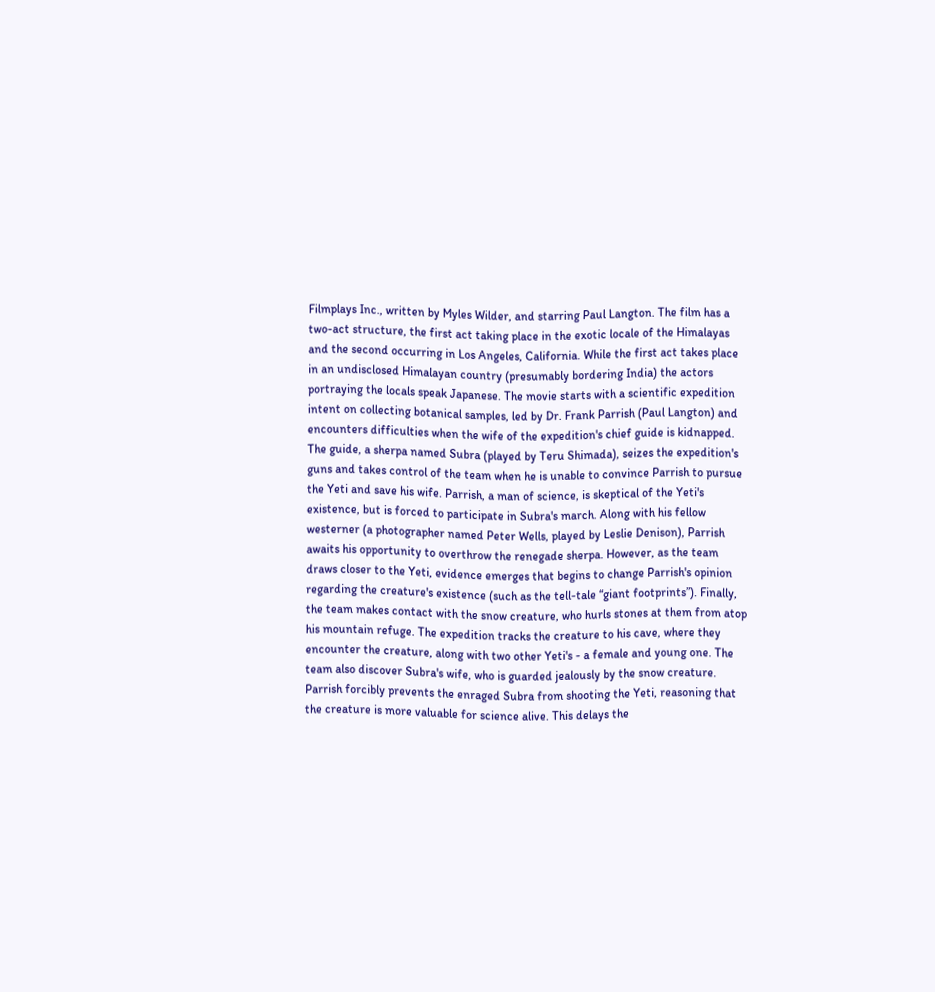Filmplays Inc., written by Myles Wilder, and starring Paul Langton. The film has a two-act structure, the first act taking place in the exotic locale of the Himalayas and the second occurring in Los Angeles, California. While the first act takes place in an undisclosed Himalayan country (presumably bordering India) the actors portraying the locals speak Japanese. The movie starts with a scientific expedition intent on collecting botanical samples, led by Dr. Frank Parrish (Paul Langton) and encounters difficulties when the wife of the expedition's chief guide is kidnapped. The guide, a sherpa named Subra (played by Teru Shimada), seizes the expedition's guns and takes control of the team when he is unable to convince Parrish to pursue the Yeti and save his wife. Parrish, a man of science, is skeptical of the Yeti's existence, but is forced to participate in Subra's march. Along with his fellow westerner (a photographer named Peter Wells, played by Leslie Denison), Parrish awaits his opportunity to overthrow the renegade sherpa. However, as the team draws closer to the Yeti, evidence emerges that begins to change Parrish's opinion regarding the creature's existence (such as the tell-tale “giant footprints”). Finally, the team makes contact with the snow creature, who hurls stones at them from atop his mountain refuge. The expedition tracks the creature to his cave, where they encounter the creature, along with two other Yeti's - a female and young one. The team also discover Subra's wife, who is guarded jealously by the snow creature. Parrish forcibly prevents the enraged Subra from shooting the Yeti, reasoning that the creature is more valuable for science alive. This delays the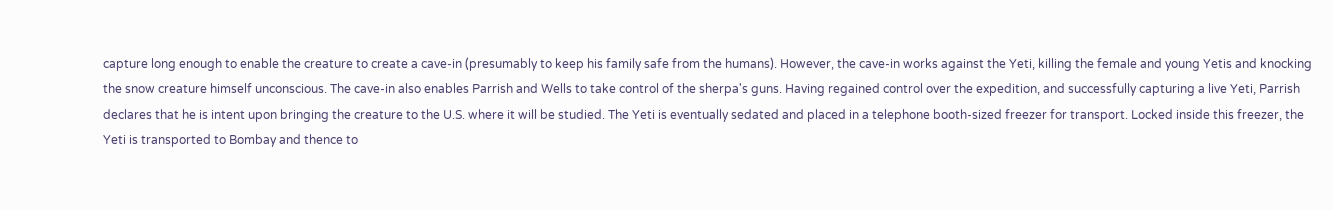capture long enough to enable the creature to create a cave-in (presumably to keep his family safe from the humans). However, the cave-in works against the Yeti, killing the female and young Yetis and knocking the snow creature himself unconscious. The cave-in also enables Parrish and Wells to take control of the sherpa's guns. Having regained control over the expedition, and successfully capturing a live Yeti, Parrish declares that he is intent upon bringing the creature to the U.S. where it will be studied. The Yeti is eventually sedated and placed in a telephone booth-sized freezer for transport. Locked inside this freezer, the Yeti is transported to Bombay and thence to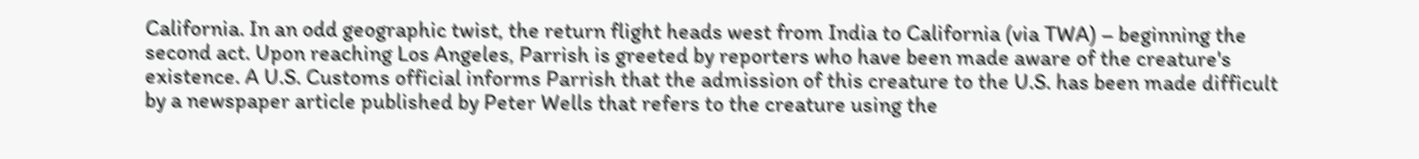California. In an odd geographic twist, the return flight heads west from India to California (via TWA) – beginning the second act. Upon reaching Los Angeles, Parrish is greeted by reporters who have been made aware of the creature's existence. A U.S. Customs official informs Parrish that the admission of this creature to the U.S. has been made difficult by a newspaper article published by Peter Wells that refers to the creature using the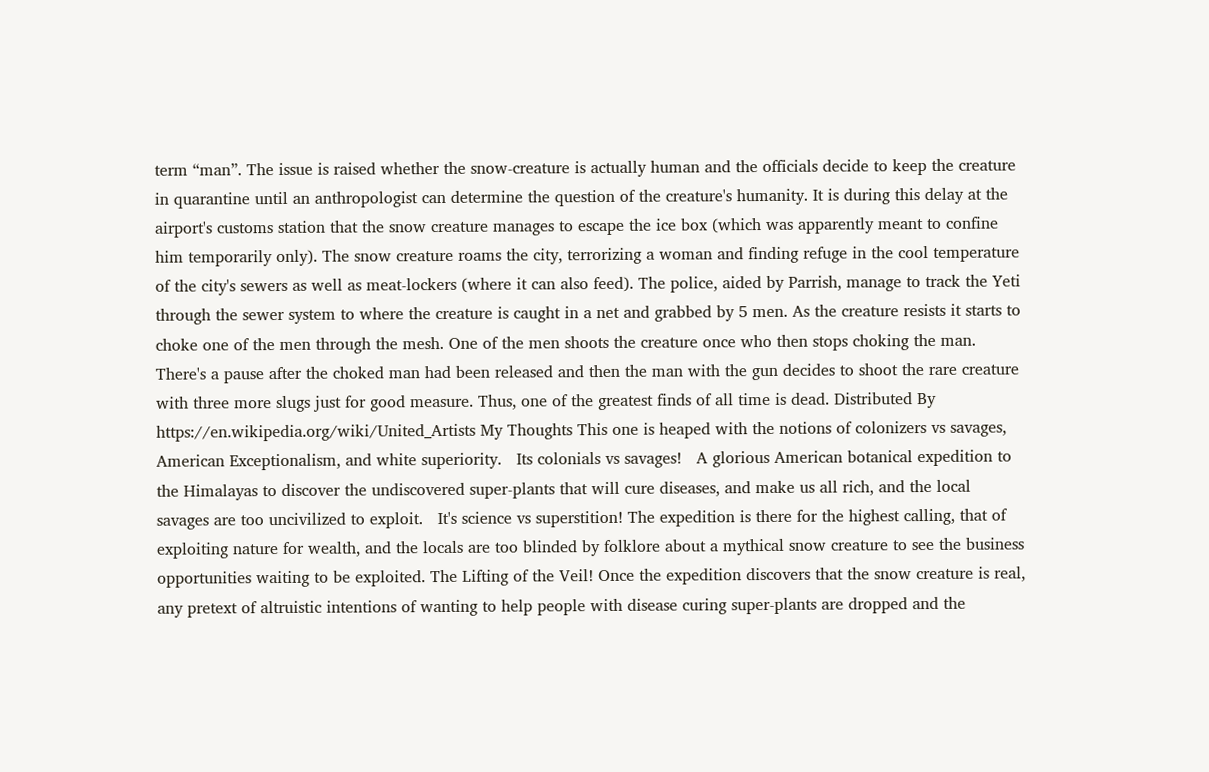term “man”. The issue is raised whether the snow-creature is actually human and the officials decide to keep the creature in quarantine until an anthropologist can determine the question of the creature's humanity. It is during this delay at the airport's customs station that the snow creature manages to escape the ice box (which was apparently meant to confine him temporarily only). The snow creature roams the city, terrorizing a woman and finding refuge in the cool temperature of the city's sewers as well as meat-lockers (where it can also feed). The police, aided by Parrish, manage to track the Yeti through the sewer system to where the creature is caught in a net and grabbed by 5 men. As the creature resists it starts to choke one of the men through the mesh. One of the men shoots the creature once who then stops choking the man. There's a pause after the choked man had been released and then the man with the gun decides to shoot the rare creature with three more slugs just for good measure. Thus, one of the greatest finds of all time is dead. Distributed By  https://en.wikipedia.org/wiki/United_Artists My Thoughts This one is heaped with the notions of colonizers vs savages, American Exceptionalism, and white superiority.   Its colonials vs savages!   A glorious American botanical expedition to the Himalayas to discover the undiscovered super-plants that will cure diseases, and make us all rich, and the local savages are too uncivilized to exploit.   It's science vs superstition! The expedition is there for the highest calling, that of exploiting nature for wealth, and the locals are too blinded by folklore about a mythical snow creature to see the business opportunities waiting to be exploited. The Lifting of the Veil! Once the expedition discovers that the snow creature is real, any pretext of altruistic intentions of wanting to help people with disease curing super-plants are dropped and the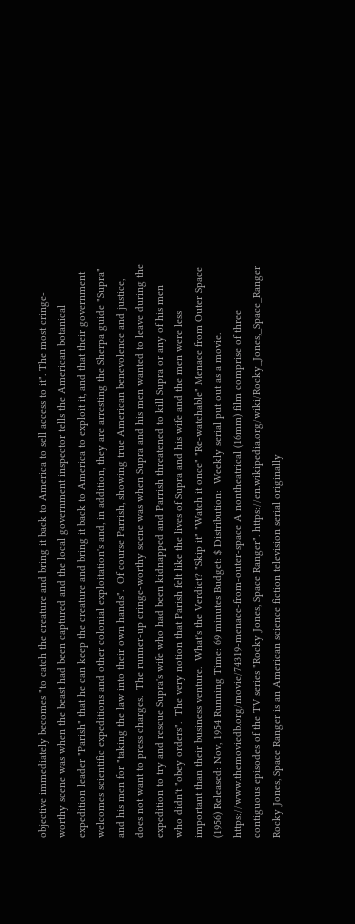objective immediately becomes "to catch the creature and bring it back to America to sell access to it". The most cringe-worthy scene was when the beast had been captured and the local government inspector tells the American botanical expedition leader "Parish" that he can keep the creature and bring it back to America to exploit it, and that their government welcomes scientific expeditions and other colonial exploitation's and, in addition, they are arresting the Sherpa guide "Supra" and his men for "taking the law into their own hands".  Of course Parrish, showing true American benevolence and justice, does not want to press charges.  The runner-up cringe-worthy scene was when Supra and his men wanted to leave during the expedition to try and rescue Supra's wife who had been kidnapped and Parrish threatened to kill Supra or any of his men who didn't "obey orders".  The very notion that Parish felt like the lives of Supra and his wife and the men were less important than their business venture.  What's the Verdict? "Skip it" "Watch it once" "Re-watchable" Menace from Outer Space (1956) Released: Nov, 1954 Running Time: 69 minutes Budget: $ Distribution:  Weekly serial put out as a movie. https://www.themoviedb.org/movie/74319-menace-from-outer-space A nontheatrical (16mm) film comprise of three contiguous episodes of the TV series "Rocky Jones, Space Ranger". https://en.wikipedia.org/wiki/Rocky_Jones,_Space_Ranger Rocky Jones, Space Ranger is an American science fiction television serial originally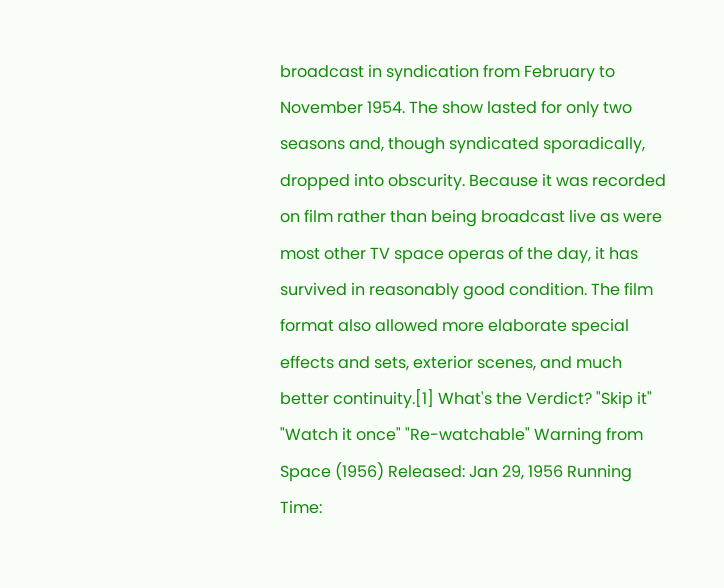broadcast in syndication from February to November 1954. The show lasted for only two seasons and, though syndicated sporadically, dropped into obscurity. Because it was recorded on film rather than being broadcast live as were most other TV space operas of the day, it has survived in reasonably good condition. The film format also allowed more elaborate special effects and sets, exterior scenes, and much better continuity.[1] What's the Verdict? "Skip it" "Watch it once" "Re-watchable" Warning from Space (1956) Released: Jan 29, 1956 Running Time: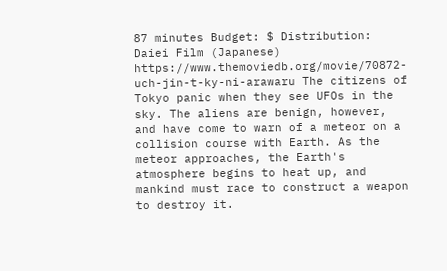87 minutes Budget: $ Distribution: Daiei Film (Japanese) https://www.themoviedb.org/movie/70872-uch-jin-t-ky-ni-arawaru The citizens of Tokyo panic when they see UFOs in the sky. The aliens are benign, however, and have come to warn of a meteor on a collision course with Earth. As the meteor approaches, the Earth's atmosphere begins to heat up, and mankind must race to construct a weapon to destroy it.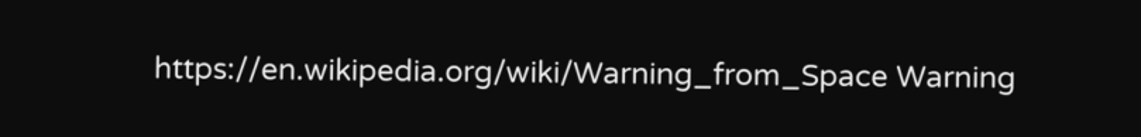https://en.wikipedia.org/wiki/Warning_from_Space Warning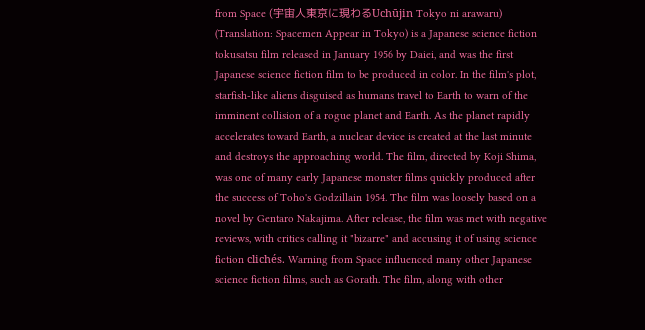from Space (宇宙人東京に現わるUchūjin Tokyo ni arawaru) (Translation: Spacemen Appear in Tokyo) is a Japanese science fiction tokusatsu film released in January 1956 by Daiei, and was the first Japanese science fiction film to be produced in color. In the film's plot, starfish-like aliens disguised as humans travel to Earth to warn of the imminent collision of a rogue planet and Earth. As the planet rapidly accelerates toward Earth, a nuclear device is created at the last minute and destroys the approaching world. The film, directed by Koji Shima, was one of many early Japanese monster films quickly produced after the success of Toho's Godzillain 1954. The film was loosely based on a novel by Gentaro Nakajima. After release, the film was met with negative reviews, with critics calling it "bizarre" and accusing it of using science fiction clichés. Warning from Space influenced many other Japanese science fiction films, such as Gorath. The film, along with other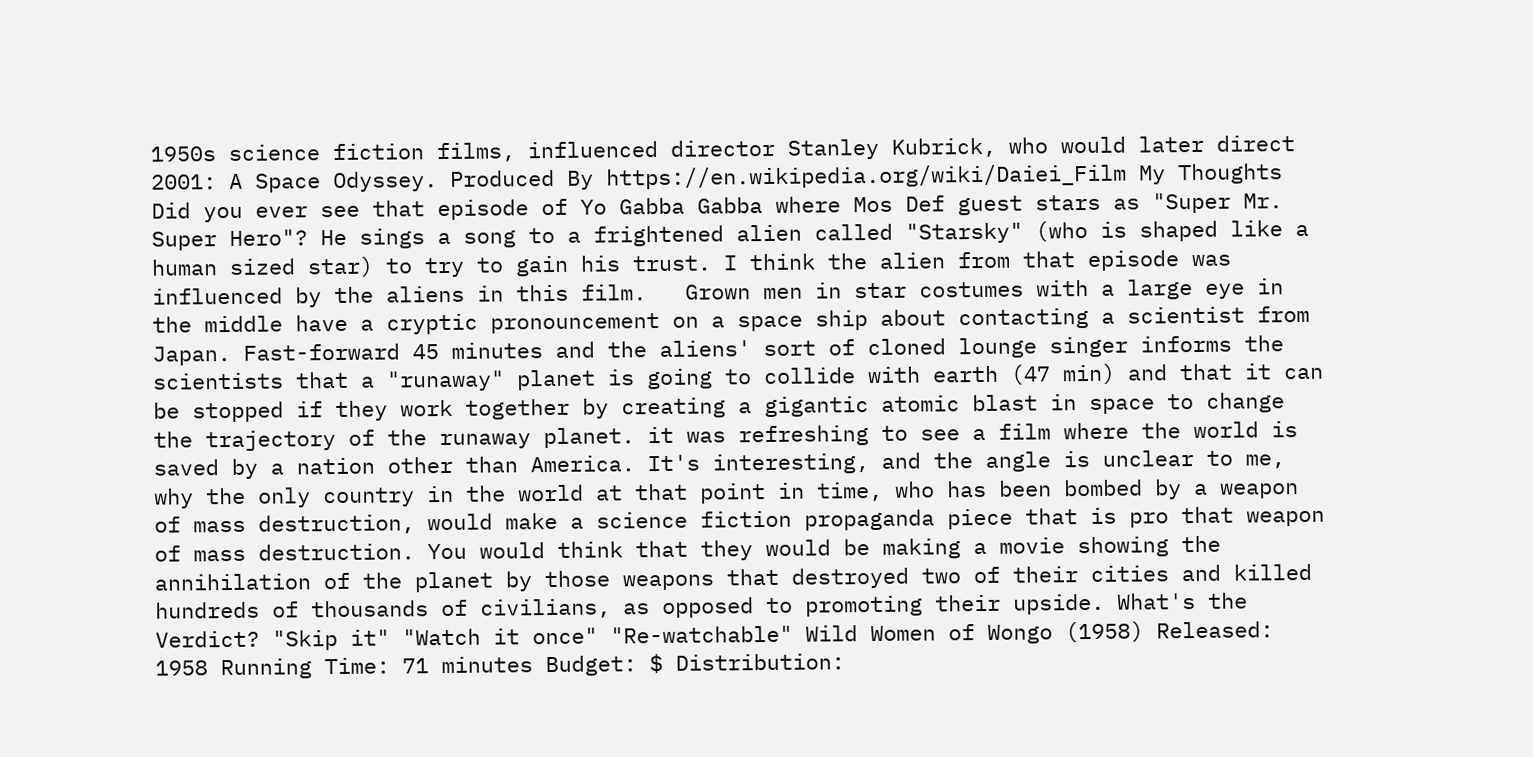1950s science fiction films, influenced director Stanley Kubrick, who would later direct 2001: A Space Odyssey. Produced By https://en.wikipedia.org/wiki/Daiei_Film My Thoughts Did you ever see that episode of Yo Gabba Gabba where Mos Def guest stars as "Super Mr. Super Hero"? He sings a song to a frightened alien called "Starsky" (who is shaped like a human sized star) to try to gain his trust. I think the alien from that episode was influenced by the aliens in this film.   Grown men in star costumes with a large eye in the middle have a cryptic pronouncement on a space ship about contacting a scientist from Japan. Fast-forward 45 minutes and the aliens' sort of cloned lounge singer informs the scientists that a "runaway" planet is going to collide with earth (47 min) and that it can be stopped if they work together by creating a gigantic atomic blast in space to change the trajectory of the runaway planet. it was refreshing to see a film where the world is saved by a nation other than America. It's interesting, and the angle is unclear to me, why the only country in the world at that point in time, who has been bombed by a weapon of mass destruction, would make a science fiction propaganda piece that is pro that weapon of mass destruction. You would think that they would be making a movie showing the annihilation of the planet by those weapons that destroyed two of their cities and killed hundreds of thousands of civilians, as opposed to promoting their upside. What's the Verdict? "Skip it" "Watch it once" "Re-watchable" Wild Women of Wongo (1958) Released: 1958 Running Time: 71 minutes Budget: $ Distribution: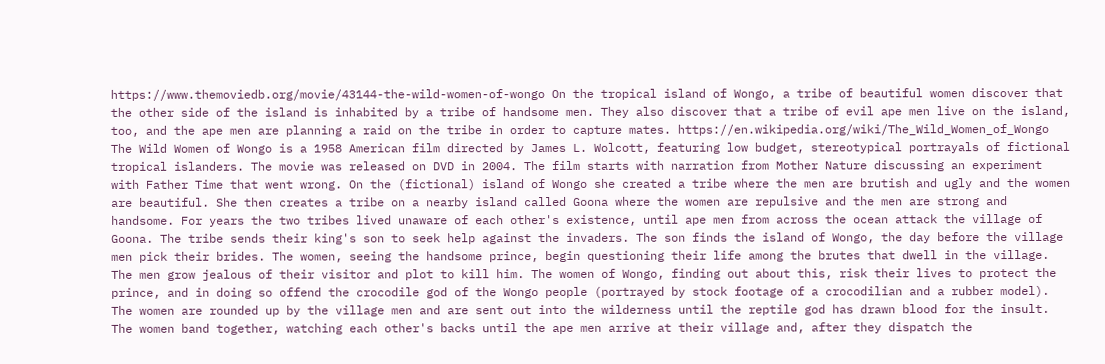https://www.themoviedb.org/movie/43144-the-wild-women-of-wongo On the tropical island of Wongo, a tribe of beautiful women discover that the other side of the island is inhabited by a tribe of handsome men. They also discover that a tribe of evil ape men live on the island, too, and the ape men are planning a raid on the tribe in order to capture mates. https://en.wikipedia.org/wiki/The_Wild_Women_of_Wongo The Wild Women of Wongo is a 1958 American film directed by James L. Wolcott, featuring low budget, stereotypical portrayals of fictional tropical islanders. The movie was released on DVD in 2004. The film starts with narration from Mother Nature discussing an experiment with Father Time that went wrong. On the (fictional) island of Wongo she created a tribe where the men are brutish and ugly and the women are beautiful. She then creates a tribe on a nearby island called Goona where the women are repulsive and the men are strong and handsome. For years the two tribes lived unaware of each other's existence, until ape men from across the ocean attack the village of Goona. The tribe sends their king's son to seek help against the invaders. The son finds the island of Wongo, the day before the village men pick their brides. The women, seeing the handsome prince, begin questioning their life among the brutes that dwell in the village. The men grow jealous of their visitor and plot to kill him. The women of Wongo, finding out about this, risk their lives to protect the prince, and in doing so offend the crocodile god of the Wongo people (portrayed by stock footage of a crocodilian and a rubber model). The women are rounded up by the village men and are sent out into the wilderness until the reptile god has drawn blood for the insult. The women band together, watching each other's backs until the ape men arrive at their village and, after they dispatch the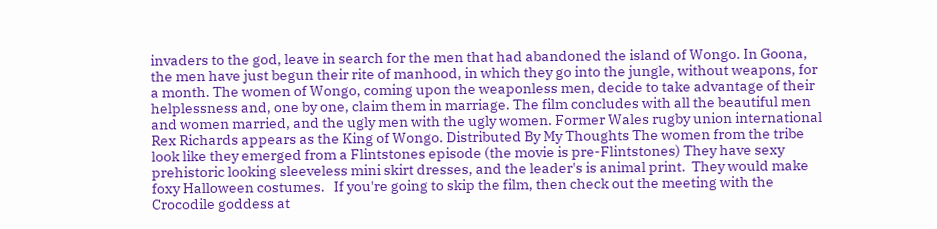invaders to the god, leave in search for the men that had abandoned the island of Wongo. In Goona, the men have just begun their rite of manhood, in which they go into the jungle, without weapons, for a month. The women of Wongo, coming upon the weaponless men, decide to take advantage of their helplessness and, one by one, claim them in marriage. The film concludes with all the beautiful men and women married, and the ugly men with the ugly women. Former Wales rugby union international Rex Richards appears as the King of Wongo. Distributed By My Thoughts The women from the tribe look like they emerged from a Flintstones episode (the movie is pre-Flintstones) They have sexy prehistoric looking sleeveless mini skirt dresses, and the leader's is animal print.  They would make foxy Halloween costumes.   If you're going to skip the film, then check out the meeting with the Crocodile goddess at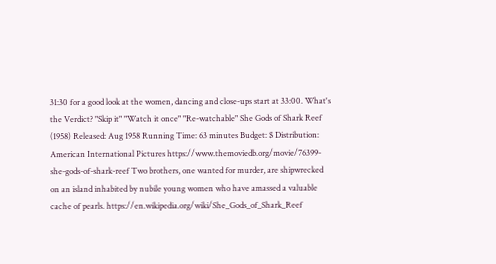31:30 for a good look at the women, dancing and close-ups start at 33:00. What's the Verdict? "Skip it" "Watch it once" "Re-watchable" She Gods of Shark Reef (1958) Released: Aug 1958 Running Time: 63 minutes Budget: $ Distribution: American International Pictures https://www.themoviedb.org/movie/76399-she-gods-of-shark-reef Two brothers, one wanted for murder, are shipwrecked on an island inhabited by nubile young women who have amassed a valuable cache of pearls. https://en.wikipedia.org/wiki/She_Gods_of_Shark_Reef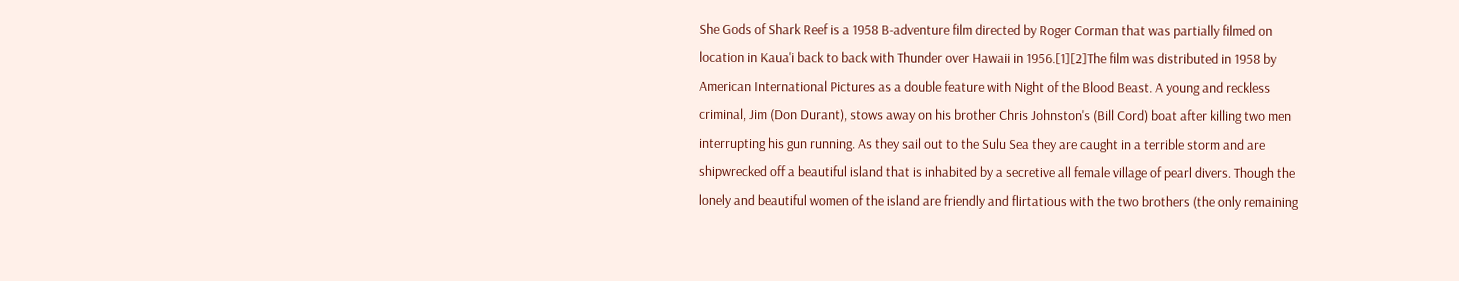She Gods of Shark Reef is a 1958 B-adventure film directed by Roger Corman that was partially filmed on location in Kaua'i back to back with Thunder over Hawaii in 1956.[1][2]The film was distributed in 1958 by American International Pictures as a double feature with Night of the Blood Beast. A young and reckless criminal, Jim (Don Durant), stows away on his brother Chris Johnston's (Bill Cord) boat after killing two men interrupting his gun running. As they sail out to the Sulu Sea they are caught in a terrible storm and are shipwrecked off a beautiful island that is inhabited by a secretive all female village of pearl divers. Though the lonely and beautiful women of the island are friendly and flirtatious with the two brothers (the only remaining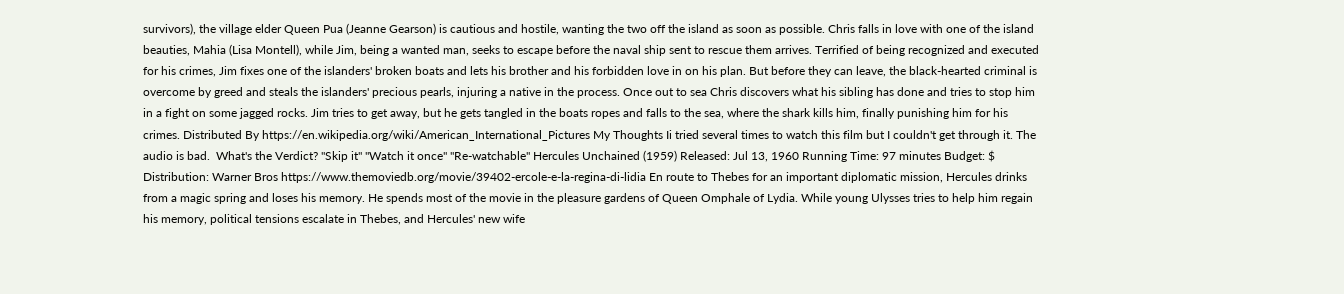survivors), the village elder Queen Pua (Jeanne Gearson) is cautious and hostile, wanting the two off the island as soon as possible. Chris falls in love with one of the island beauties, Mahia (Lisa Montell), while Jim, being a wanted man, seeks to escape before the naval ship sent to rescue them arrives. Terrified of being recognized and executed for his crimes, Jim fixes one of the islanders' broken boats and lets his brother and his forbidden love in on his plan. But before they can leave, the black-hearted criminal is overcome by greed and steals the islanders' precious pearls, injuring a native in the process. Once out to sea Chris discovers what his sibling has done and tries to stop him in a fight on some jagged rocks. Jim tries to get away, but he gets tangled in the boats ropes and falls to the sea, where the shark kills him, finally punishing him for his crimes. Distributed By https://en.wikipedia.org/wiki/American_International_Pictures My Thoughts Ii tried several times to watch this film but I couldn't get through it. The audio is bad.  What's the Verdict? "Skip it" "Watch it once" "Re-watchable" Hercules Unchained (1959) Released: Jul 13, 1960 Running Time: 97 minutes Budget: $ Distribution: Warner Bros https://www.themoviedb.org/movie/39402-ercole-e-la-regina-di-lidia En route to Thebes for an important diplomatic mission, Hercules drinks from a magic spring and loses his memory. He spends most of the movie in the pleasure gardens of Queen Omphale of Lydia. While young Ulysses tries to help him regain his memory, political tensions escalate in Thebes, and Hercules' new wife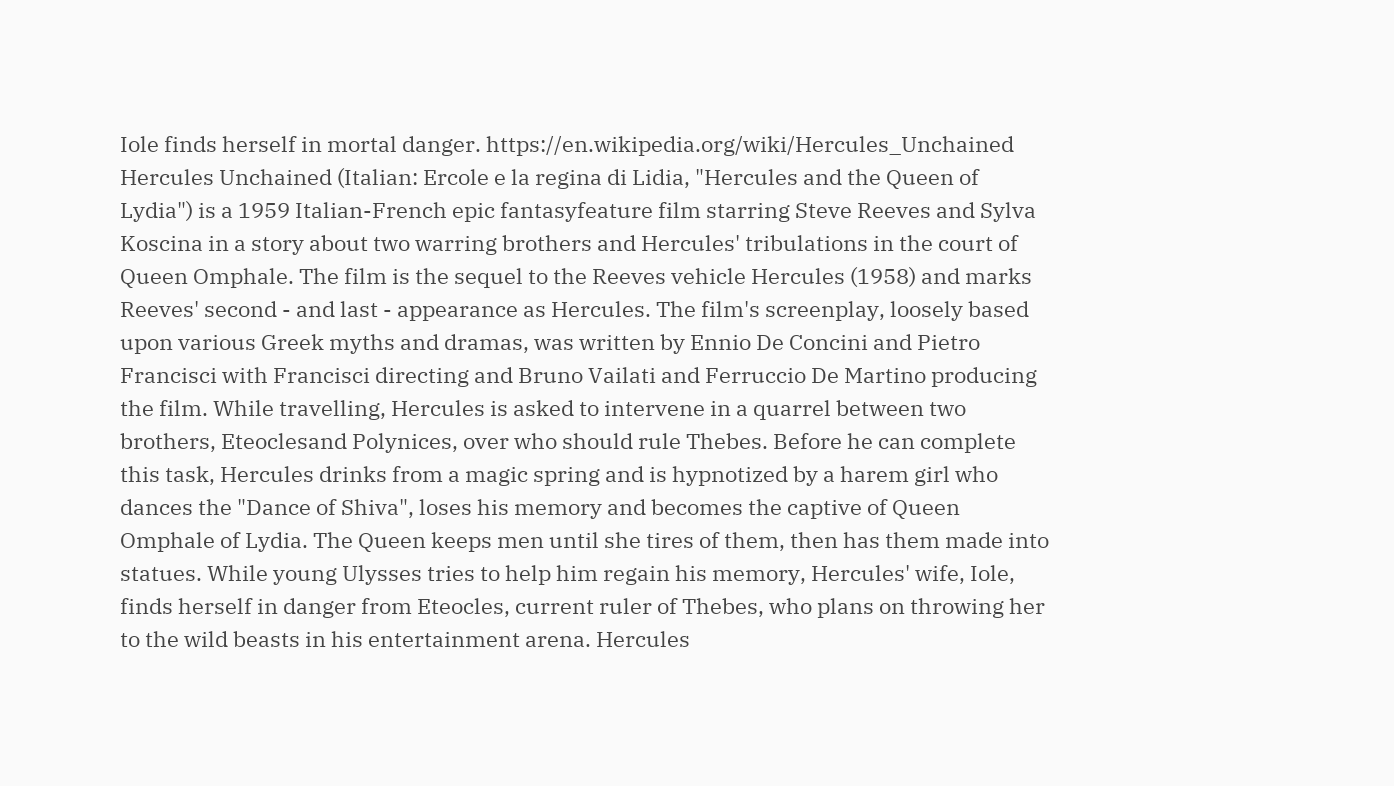Iole finds herself in mortal danger. https://en.wikipedia.org/wiki/Hercules_Unchained Hercules Unchained (Italian: Ercole e la regina di Lidia, "Hercules and the Queen of Lydia") is a 1959 Italian-French epic fantasyfeature film starring Steve Reeves and Sylva Koscina in a story about two warring brothers and Hercules' tribulations in the court of Queen Omphale. The film is the sequel to the Reeves vehicle Hercules (1958) and marks Reeves' second - and last - appearance as Hercules. The film's screenplay, loosely based upon various Greek myths and dramas, was written by Ennio De Concini and Pietro Francisci with Francisci directing and Bruno Vailati and Ferruccio De Martino producing the film. While travelling, Hercules is asked to intervene in a quarrel between two brothers, Eteoclesand Polynices, over who should rule Thebes. Before he can complete this task, Hercules drinks from a magic spring and is hypnotized by a harem girl who dances the "Dance of Shiva", loses his memory and becomes the captive of Queen Omphale of Lydia. The Queen keeps men until she tires of them, then has them made into statues. While young Ulysses tries to help him regain his memory, Hercules' wife, Iole, finds herself in danger from Eteocles, current ruler of Thebes, who plans on throwing her to the wild beasts in his entertainment arena. Hercules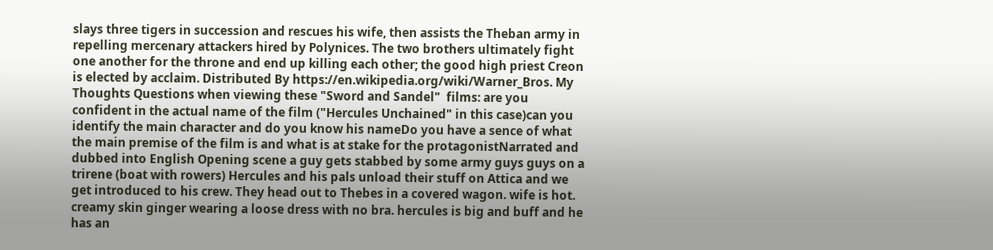slays three tigers in succession and rescues his wife, then assists the Theban army in repelling mercenary attackers hired by Polynices. The two brothers ultimately fight one another for the throne and end up killing each other; the good high priest Creon is elected by acclaim. Distributed By https://en.wikipedia.org/wiki/Warner_Bros. My Thoughts Questions when viewing these "Sword and Sandel"  films: are you confident in the actual name of the film ("Hercules Unchained" in this case)can you identify the main character and do you know his nameDo you have a sence of what the main premise of the film is and what is at stake for the protagonistNarrated and dubbed into English Opening scene a guy gets stabbed by some army guys guys on a trirene (boat with rowers) Hercules and his pals unload their stuff on Attica and we get introduced to his crew. They head out to Thebes in a covered wagon. wife is hot.  creamy skin ginger wearing a loose dress with no bra. hercules is big and buff and he has an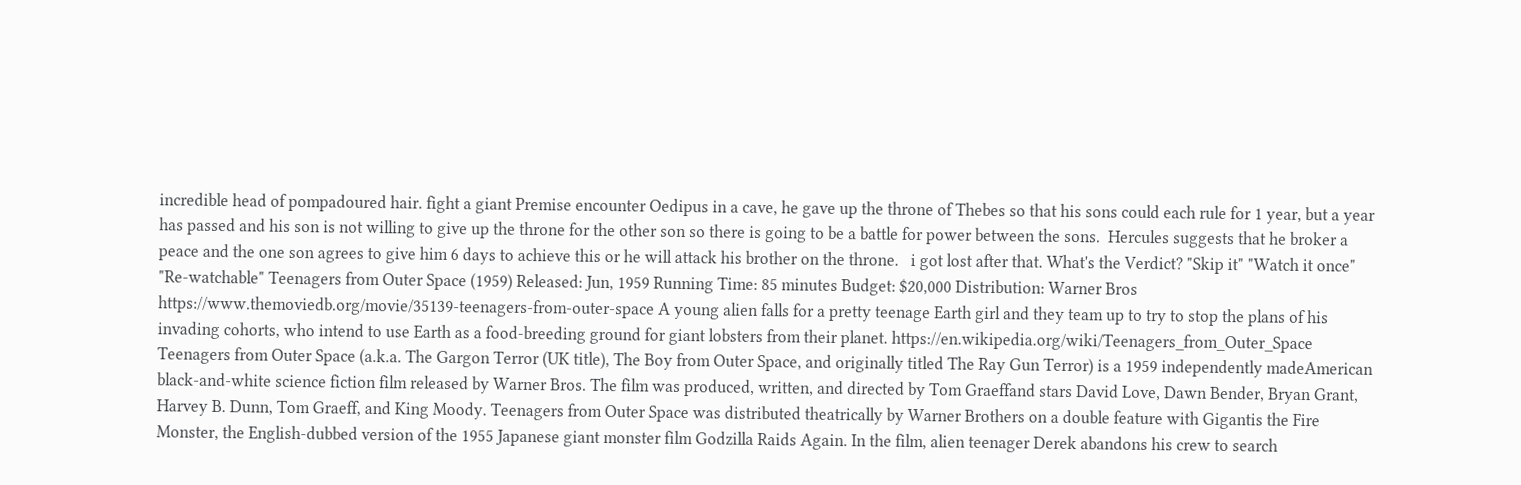incredible head of pompadoured hair. fight a giant Premise encounter Oedipus in a cave, he gave up the throne of Thebes so that his sons could each rule for 1 year, but a year has passed and his son is not willing to give up the throne for the other son so there is going to be a battle for power between the sons.  Hercules suggests that he broker a peace and the one son agrees to give him 6 days to achieve this or he will attack his brother on the throne.   i got lost after that. What's the Verdict? "Skip it" "Watch it once" "Re-watchable" Teenagers from Outer Space (1959) Released: Jun, 1959 Running Time: 85 minutes Budget: $20,000 Distribution: Warner Bros https://www.themoviedb.org/movie/35139-teenagers-from-outer-space A young alien falls for a pretty teenage Earth girl and they team up to try to stop the plans of his invading cohorts, who intend to use Earth as a food-breeding ground for giant lobsters from their planet. https://en.wikipedia.org/wiki/Teenagers_from_Outer_Space Teenagers from Outer Space (a.k.a. The Gargon Terror (UK title), The Boy from Outer Space, and originally titled The Ray Gun Terror) is a 1959 independently madeAmerican black-and-white science fiction film released by Warner Bros. The film was produced, written, and directed by Tom Graeffand stars David Love, Dawn Bender, Bryan Grant, Harvey B. Dunn, Tom Graeff, and King Moody. Teenagers from Outer Space was distributed theatrically by Warner Brothers on a double feature with Gigantis the Fire Monster, the English-dubbed version of the 1955 Japanese giant monster film Godzilla Raids Again. In the film, alien teenager Derek abandons his crew to search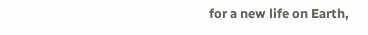for a new life on Earth,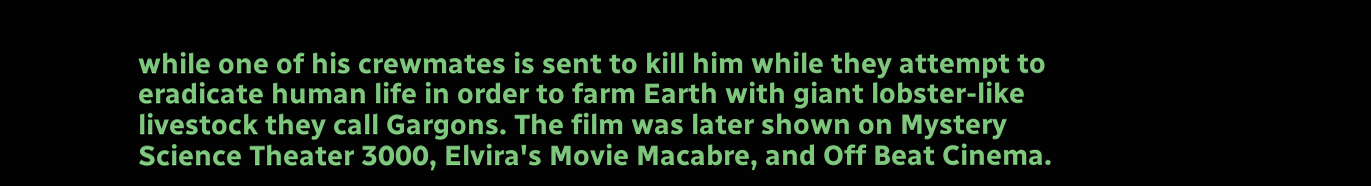while one of his crewmates is sent to kill him while they attempt to eradicate human life in order to farm Earth with giant lobster-like livestock they call Gargons. The film was later shown on Mystery Science Theater 3000, Elvira's Movie Macabre, and Off Beat Cinema.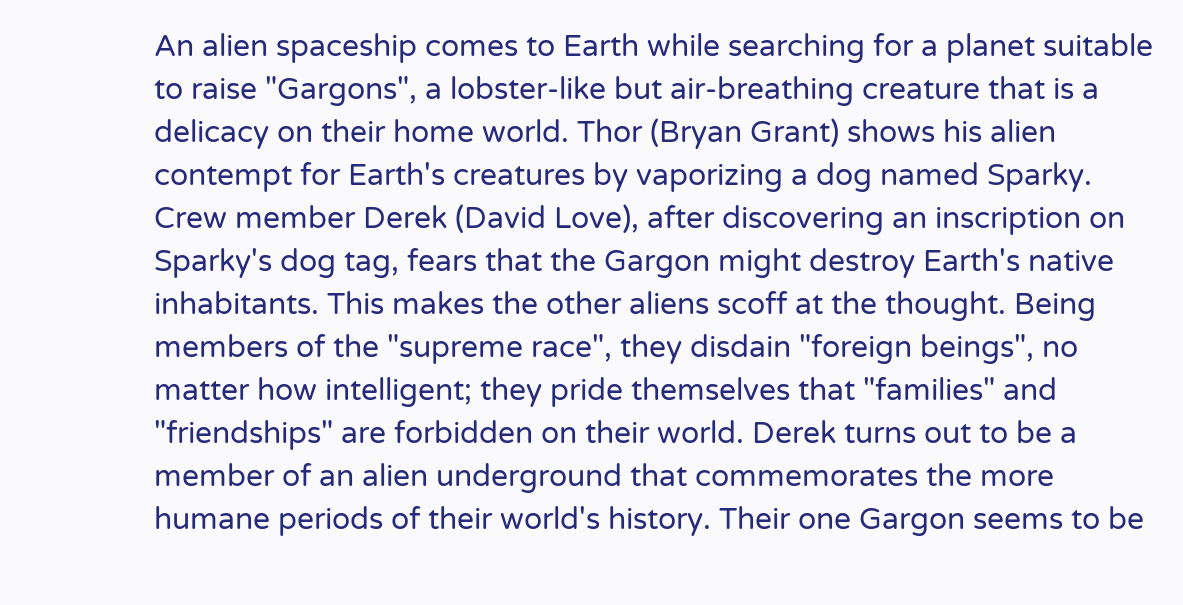An alien spaceship comes to Earth while searching for a planet suitable to raise "Gargons", a lobster-like but air-breathing creature that is a delicacy on their home world. Thor (Bryan Grant) shows his alien contempt for Earth's creatures by vaporizing a dog named Sparky. Crew member Derek (David Love), after discovering an inscription on Sparky's dog tag, fears that the Gargon might destroy Earth's native inhabitants. This makes the other aliens scoff at the thought. Being members of the "supreme race", they disdain "foreign beings", no matter how intelligent; they pride themselves that "families" and "friendships" are forbidden on their world. Derek turns out to be a member of an alien underground that commemorates the more humane periods of their world's history. Their one Gargon seems to be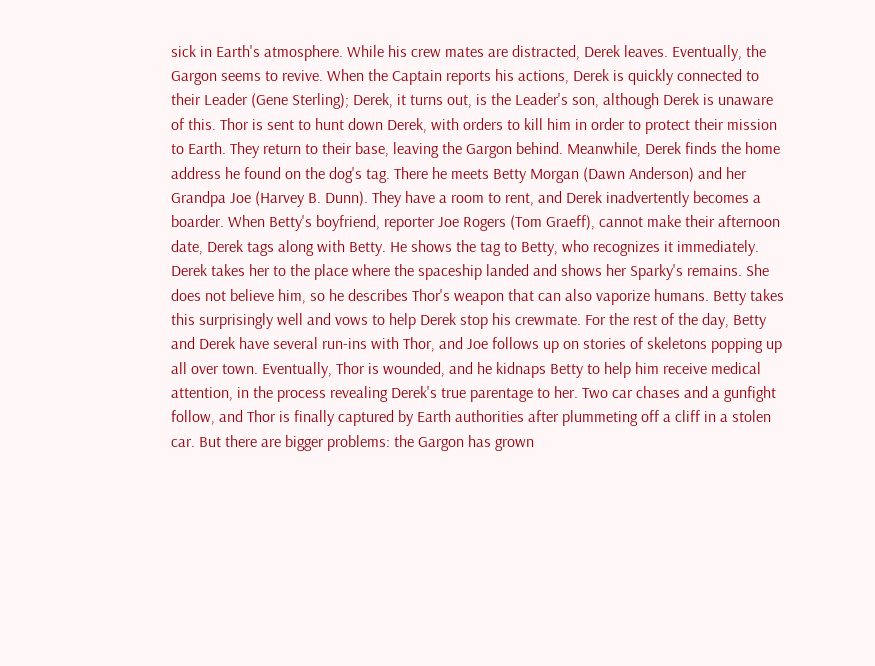sick in Earth's atmosphere. While his crew mates are distracted, Derek leaves. Eventually, the Gargon seems to revive. When the Captain reports his actions, Derek is quickly connected to their Leader (Gene Sterling); Derek, it turns out, is the Leader's son, although Derek is unaware of this. Thor is sent to hunt down Derek, with orders to kill him in order to protect their mission to Earth. They return to their base, leaving the Gargon behind. Meanwhile, Derek finds the home address he found on the dog's tag. There he meets Betty Morgan (Dawn Anderson) and her Grandpa Joe (Harvey B. Dunn). They have a room to rent, and Derek inadvertently becomes a boarder. When Betty's boyfriend, reporter Joe Rogers (Tom Graeff), cannot make their afternoon date, Derek tags along with Betty. He shows the tag to Betty, who recognizes it immediately. Derek takes her to the place where the spaceship landed and shows her Sparky's remains. She does not believe him, so he describes Thor's weapon that can also vaporize humans. Betty takes this surprisingly well and vows to help Derek stop his crewmate. For the rest of the day, Betty and Derek have several run-ins with Thor, and Joe follows up on stories of skeletons popping up all over town. Eventually, Thor is wounded, and he kidnaps Betty to help him receive medical attention, in the process revealing Derek's true parentage to her. Two car chases and a gunfight follow, and Thor is finally captured by Earth authorities after plummeting off a cliff in a stolen car. But there are bigger problems: the Gargon has grown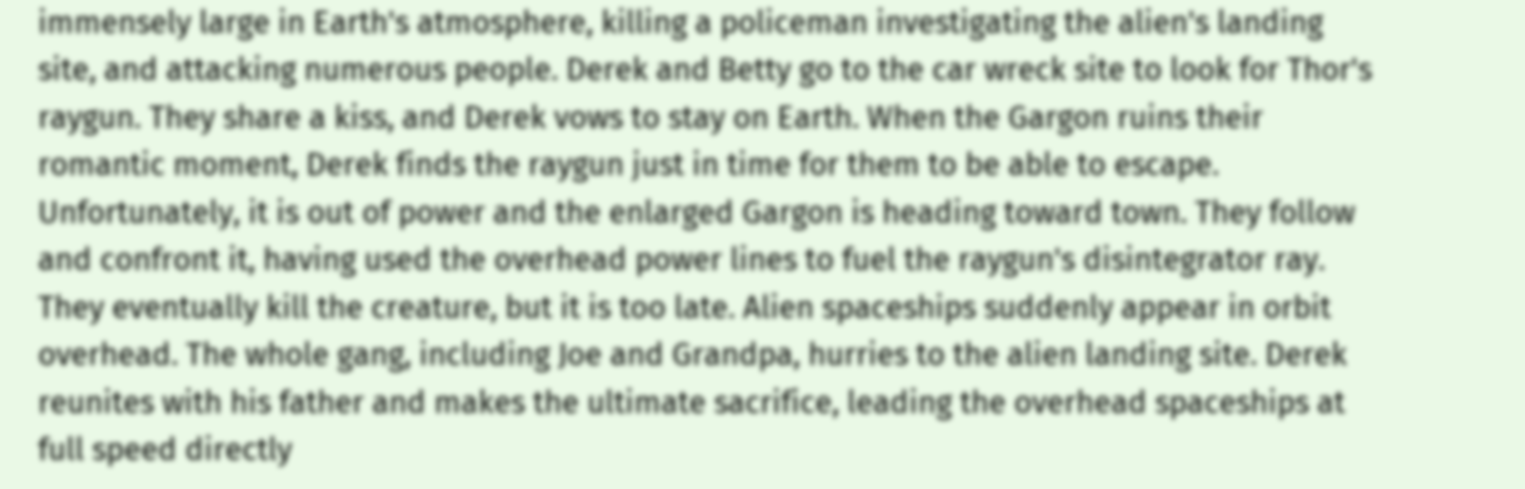immensely large in Earth's atmosphere, killing a policeman investigating the alien's landing site, and attacking numerous people. Derek and Betty go to the car wreck site to look for Thor's raygun. They share a kiss, and Derek vows to stay on Earth. When the Gargon ruins their romantic moment, Derek finds the raygun just in time for them to be able to escape. Unfortunately, it is out of power and the enlarged Gargon is heading toward town. They follow and confront it, having used the overhead power lines to fuel the raygun's disintegrator ray. They eventually kill the creature, but it is too late. Alien spaceships suddenly appear in orbit overhead. The whole gang, including Joe and Grandpa, hurries to the alien landing site. Derek reunites with his father and makes the ultimate sacrifice, leading the overhead spaceships at full speed directly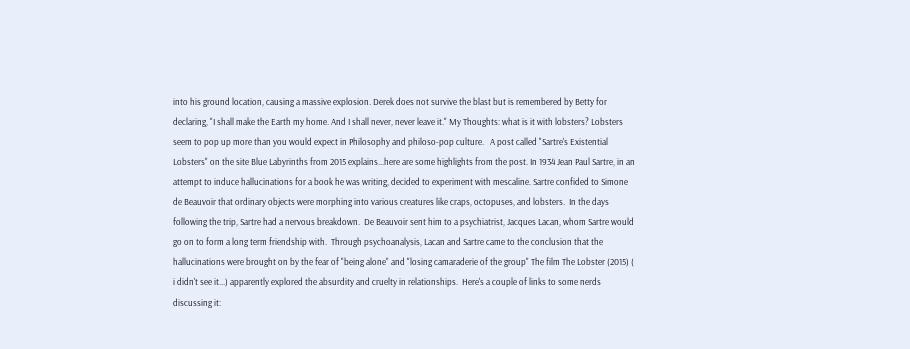into his ground location, causing a massive explosion. Derek does not survive the blast but is remembered by Betty for declaring, "I shall make the Earth my home. And I shall never, never leave it." My Thoughts: what is it with lobsters? Lobsters seem to pop up more than you would expect in Philosophy and philoso-pop culture.   A post called "Sartre's Existential Lobsters" on the site Blue Labyrinths from 2015 explains...here are some highlights from the post. In 1934 Jean Paul Sartre, in an attempt to induce hallucinations for a book he was writing, decided to experiment with mescaline. Sartre confided to Simone de Beauvoir that ordinary objects were morphing into various creatures like craps, octopuses, and lobsters.  In the days following the trip, Sartre had a nervous breakdown.  De Beauvoir sent him to a psychiatrist, Jacques Lacan, whom Sartre would go on to form a long term friendship with.  Through psychoanalysis, Lacan and Sartre came to the conclusion that the hallucinations were brought on by the fear of "being alone" and "losing camaraderie of the group" The film The Lobster (2015) ( i didn't see it...) apparently explored the absurdity and cruelty in relationships.  Here's a couple of links to some nerds discussing it: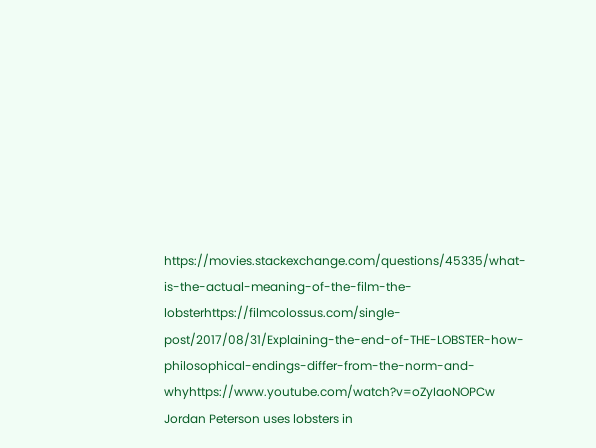https://movies.stackexchange.com/questions/45335/what-is-the-actual-meaning-of-the-film-the-lobsterhttps://filmcolossus.com/single-post/2017/08/31/Explaining-the-end-of-THE-LOBSTER-how-philosophical-endings-differ-from-the-norm-and-whyhttps://www.youtube.com/watch?v=oZyIaoNOPCw Jordan Peterson uses lobsters in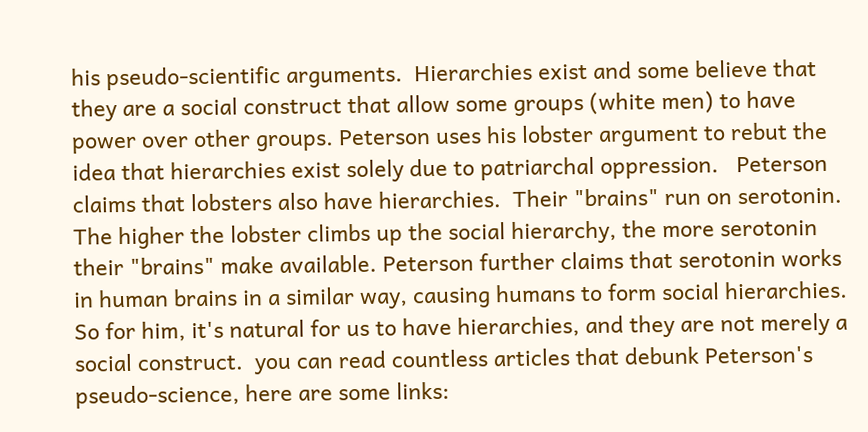his pseudo-scientific arguments.  Hierarchies exist and some believe that they are a social construct that allow some groups (white men) to have power over other groups. Peterson uses his lobster argument to rebut the idea that hierarchies exist solely due to patriarchal oppression.   Peterson claims that lobsters also have hierarchies.  Their "brains" run on serotonin.  The higher the lobster climbs up the social hierarchy, the more serotonin their "brains" make available. Peterson further claims that serotonin works in human brains in a similar way, causing humans to form social hierarchies. So for him, it's natural for us to have hierarchies, and they are not merely a social construct.  you can read countless articles that debunk Peterson's pseudo-science, here are some links: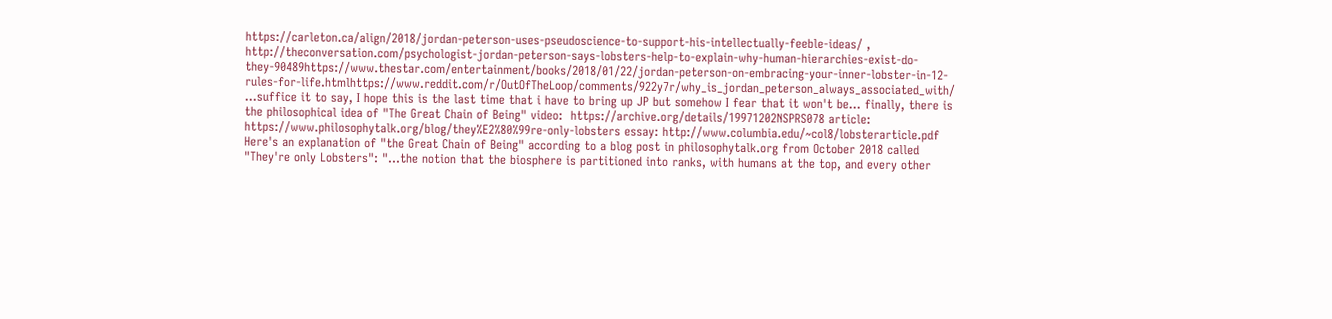https://carleton.ca/align/2018/jordan-peterson-uses-pseudoscience-to-support-his-intellectually-feeble-ideas/ ,  http://theconversation.com/psychologist-jordan-peterson-says-lobsters-help-to-explain-why-human-hierarchies-exist-do-they-90489https://www.thestar.com/entertainment/books/2018/01/22/jordan-peterson-on-embracing-your-inner-lobster-in-12-rules-for-life.htmlhttps://www.reddit.com/r/OutOfTheLoop/comments/922y7r/why_is_jordan_peterson_always_associated_with/ ...suffice it to say, I hope this is the last time that i have to bring up JP but somehow I fear that it won't be... finally, there is the philosophical idea of "The Great Chain of Being" video:  https://archive.org/details/19971202NSPRS078 article:  https://www.philosophytalk.org/blog/they%E2%80%99re-only-lobsters essay: http://www.columbia.edu/~col8/lobsterarticle.pdf Here's an explanation of "the Great Chain of Being" according to a blog post in philosophytalk.org from October 2018 called "They're only Lobsters": "...the notion that the biosphere is partitioned into ranks, with humans at the top, and every other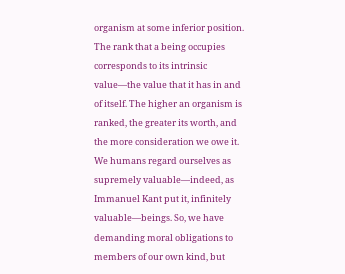organism at some inferior position. The rank that a being occupies corresponds to its intrinsic value—the value that it has in and of itself. The higher an organism is ranked, the greater its worth, and the more consideration we owe it. We humans regard ourselves as supremely valuable—indeed, as Immanuel Kant put it, infinitely valuable—beings. So, we have demanding moral obligations to members of our own kind, but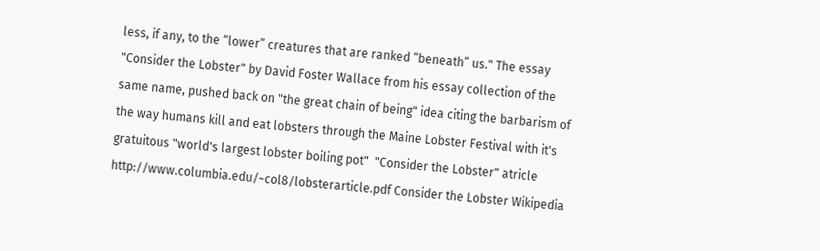less, if any, to the “lower” creatures that are ranked “beneath” us." The essay "Consider the Lobster" by David Foster Wallace from his essay collection of the same name, pushed back on "the great chain of being" idea citing the barbarism of the way humans kill and eat lobsters through the Maine Lobster Festival with it's gratuitous "world's largest lobster boiling pot"  "Consider the Lobster" atricle http://www.columbia.edu/~col8/lobsterarticle.pdf Consider the Lobster Wikipedia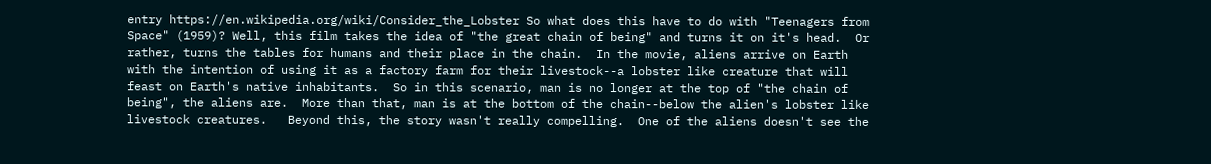entry https://en.wikipedia.org/wiki/Consider_the_Lobster So what does this have to do with "Teenagers from Space" (1959)? Well, this film takes the idea of "the great chain of being" and turns it on it's head.  Or rather, turns the tables for humans and their place in the chain.  In the movie, aliens arrive on Earth with the intention of using it as a factory farm for their livestock--a lobster like creature that will feast on Earth's native inhabitants.  So in this scenario, man is no longer at the top of "the chain of being", the aliens are.  More than that, man is at the bottom of the chain--below the alien's lobster like livestock creatures.   Beyond this, the story wasn't really compelling.  One of the aliens doesn't see the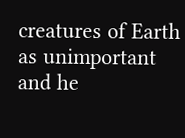creatures of Earth as unimportant and he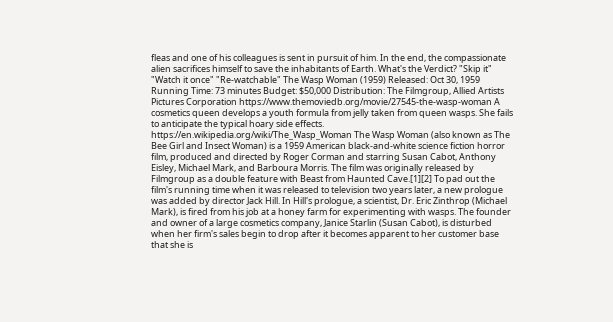fleas and one of his colleagues is sent in pursuit of him. In the end, the compassionate alien sacrifices himself to save the inhabitants of Earth. What's the Verdict? "Skip it" "Watch it once" "Re-watchable" The Wasp Woman (1959) Released: Oct 30, 1959 Running Time: 73 minutes Budget: $50,000 Distribution: The Filmgroup, Allied Artists Pictures Corporation https://www.themoviedb.org/movie/27545-the-wasp-woman A cosmetics queen develops a youth formula from jelly taken from queen wasps. She fails to anticipate the typical hoary side effects. https://en.wikipedia.org/wiki/The_Wasp_Woman The Wasp Woman (also known as The Bee Girl and Insect Woman) is a 1959 American black-and-white science fiction horror film, produced and directed by Roger Corman and starring Susan Cabot, Anthony Eisley, Michael Mark, and Barboura Morris. The film was originally released by Filmgroup as a double feature with Beast from Haunted Cave.[1][2] To pad out the film's running time when it was released to television two years later, a new prologue was added by director Jack Hill. In Hill's prologue, a scientist, Dr. Eric Zinthrop (Michael Mark), is fired from his job at a honey farm for experimenting with wasps. The founder and owner of a large cosmetics company, Janice Starlin (Susan Cabot), is disturbed when her firm's sales begin to drop after it becomes apparent to her customer base that she is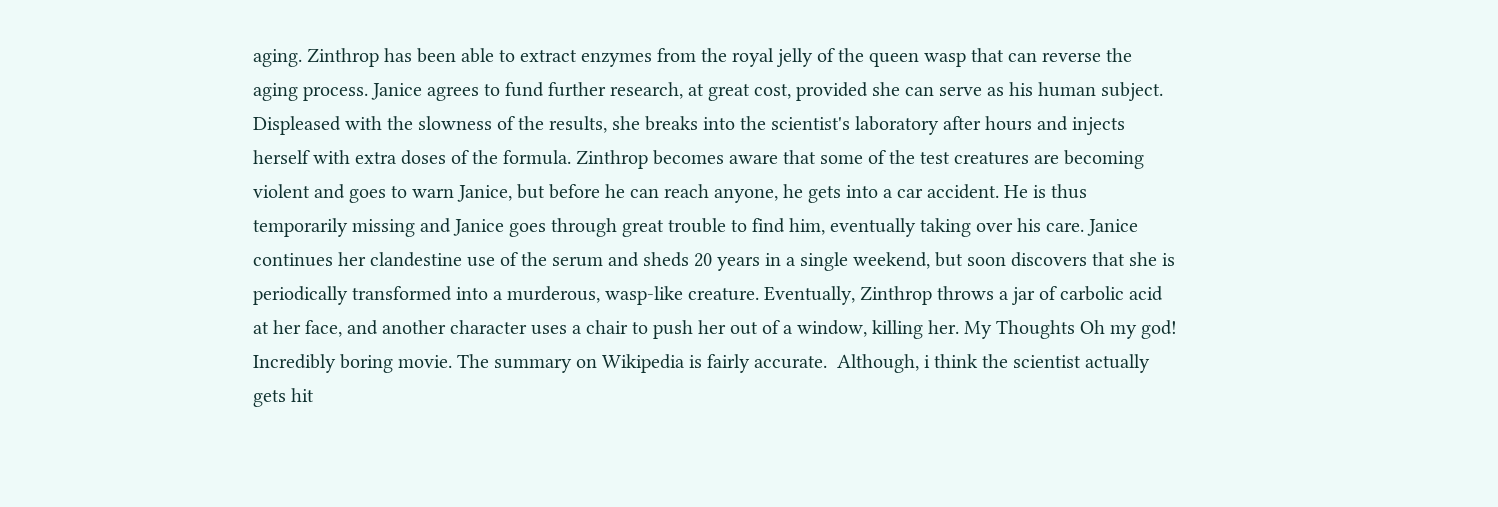aging. Zinthrop has been able to extract enzymes from the royal jelly of the queen wasp that can reverse the aging process. Janice agrees to fund further research, at great cost, provided she can serve as his human subject. Displeased with the slowness of the results, she breaks into the scientist's laboratory after hours and injects herself with extra doses of the formula. Zinthrop becomes aware that some of the test creatures are becoming violent and goes to warn Janice, but before he can reach anyone, he gets into a car accident. He is thus temporarily missing and Janice goes through great trouble to find him, eventually taking over his care. Janice continues her clandestine use of the serum and sheds 20 years in a single weekend, but soon discovers that she is periodically transformed into a murderous, wasp-like creature. Eventually, Zinthrop throws a jar of carbolic acid at her face, and another character uses a chair to push her out of a window, killing her. My Thoughts Oh my god! Incredibly boring movie. The summary on Wikipedia is fairly accurate.  Although, i think the scientist actually gets hit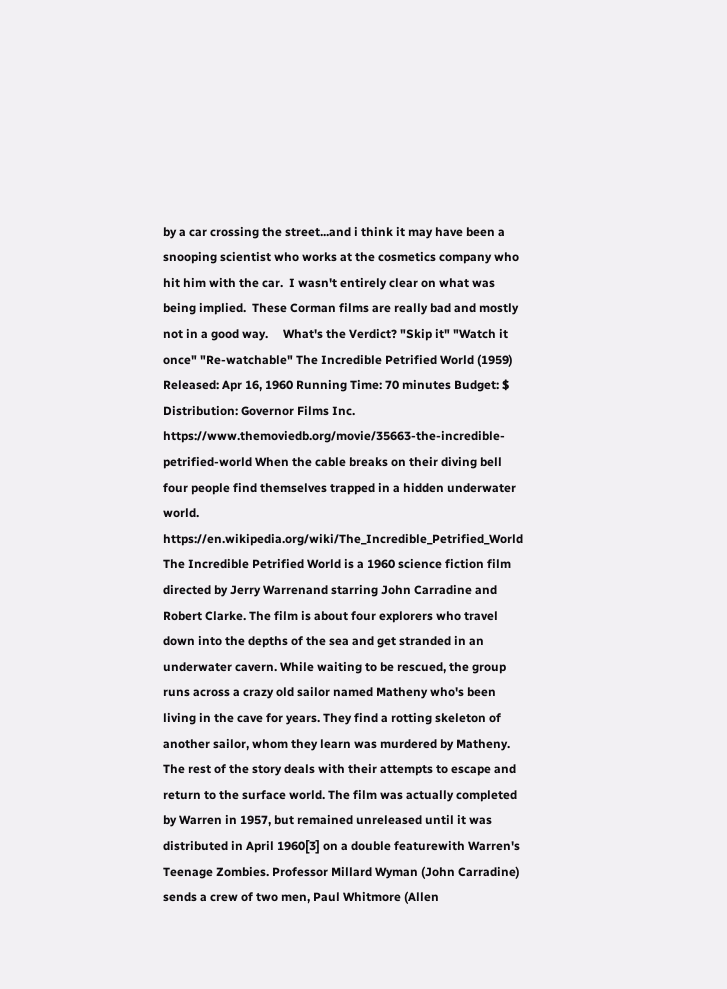by a car crossing the street...and i think it may have been a snooping scientist who works at the cosmetics company who hit him with the car.  I wasn't entirely clear on what was being implied.  These Corman films are really bad and mostly not in a good way.     What's the Verdict? "Skip it" "Watch it once" "Re-watchable" The Incredible Petrified World (1959) Released: Apr 16, 1960 Running Time: 70 minutes Budget: $ Distribution: Governor Films Inc. https://www.themoviedb.org/movie/35663-the-incredible-petrified-world When the cable breaks on their diving bell four people find themselves trapped in a hidden underwater world. https://en.wikipedia.org/wiki/The_Incredible_Petrified_World The Incredible Petrified World is a 1960 science fiction film directed by Jerry Warrenand starring John Carradine and Robert Clarke. The film is about four explorers who travel down into the depths of the sea and get stranded in an underwater cavern. While waiting to be rescued, the group runs across a crazy old sailor named Matheny who's been living in the cave for years. They find a rotting skeleton of another sailor, whom they learn was murdered by Matheny. The rest of the story deals with their attempts to escape and return to the surface world. The film was actually completed by Warren in 1957, but remained unreleased until it was distributed in April 1960[3] on a double featurewith Warren's Teenage Zombies. Professor Millard Wyman (John Carradine) sends a crew of two men, Paul Whitmore (Allen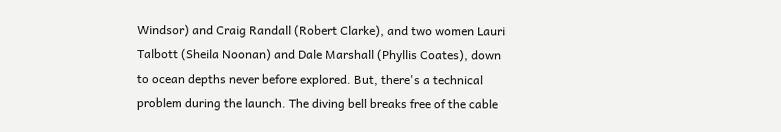Windsor) and Craig Randall (Robert Clarke), and two women Lauri Talbott (Sheila Noonan) and Dale Marshall (Phyllis Coates), down to ocean depths never before explored. But, there's a technical problem during the launch. The diving bell breaks free of the cable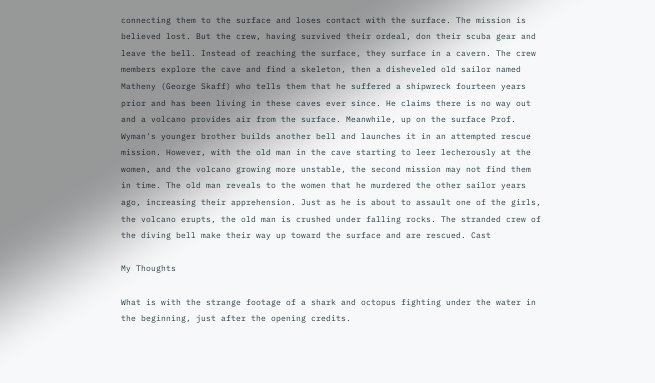connecting them to the surface and loses contact with the surface. The mission is believed lost. But the crew, having survived their ordeal, don their scuba gear and leave the bell. Instead of reaching the surface, they surface in a cavern. The crew members explore the cave and find a skeleton, then a disheveled old sailor named Matheny (George Skaff) who tells them that he suffered a shipwreck fourteen years prior and has been living in these caves ever since. He claims there is no way out and a volcano provides air from the surface. Meanwhile, up on the surface Prof. Wyman's younger brother builds another bell and launches it in an attempted rescue mission. However, with the old man in the cave starting to leer lecherously at the women, and the volcano growing more unstable, the second mission may not find them in time. The old man reveals to the women that he murdered the other sailor years ago, increasing their apprehension. Just as he is about to assault one of the girls, the volcano erupts, the old man is crushed under falling rocks. The stranded crew of the diving bell make their way up toward the surface and are rescued. Cast

My Thoughts

What is with the strange footage of a shark and octopus fighting under the water in the beginning, just after the opening credits.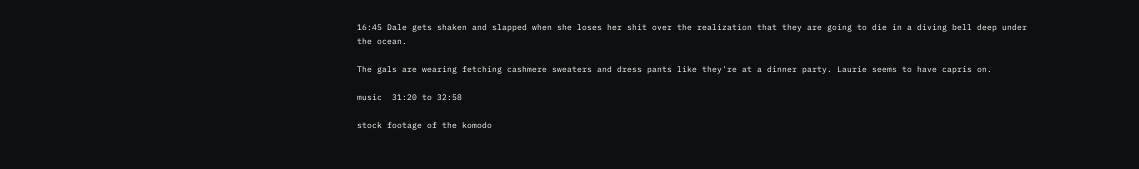16:45 Dale gets shaken and slapped when she loses her shit over the realization that they are going to die in a diving bell deep under the ocean.

The gals are wearing fetching cashmere sweaters and dress pants like they're at a dinner party. Laurie seems to have capris on.

music  31:20 to 32:58

stock footage of the komodo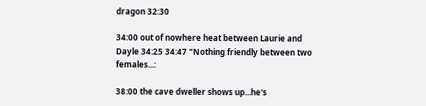dragon 32:30

34:00 out of nowhere heat between Laurie and Dayle 34:25 34:47 "Nothing friendly between two females...:

38:00 the cave dweller shows up...he's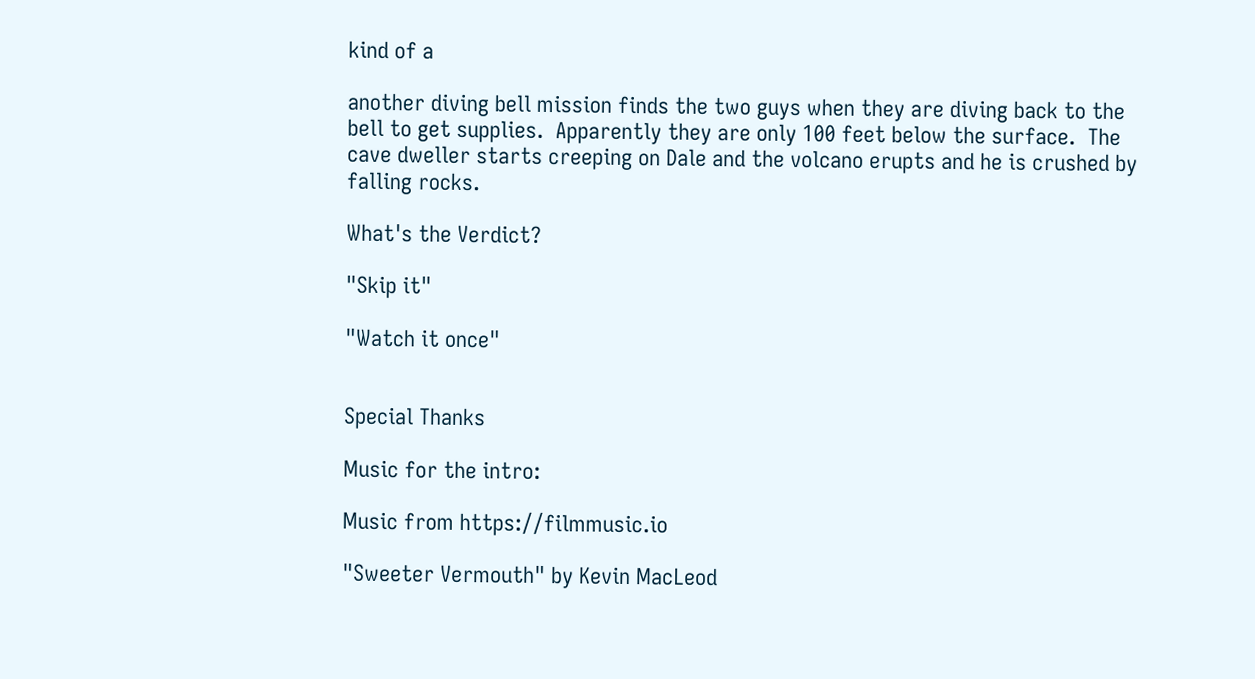kind of a

another diving bell mission finds the two guys when they are diving back to the bell to get supplies.  Apparently they are only 100 feet below the surface.  The cave dweller starts creeping on Dale and the volcano erupts and he is crushed by falling rocks.

What's the Verdict?

"Skip it"

"Watch it once"


Special Thanks

Music for the intro:

Music from https://filmmusic.io

"Sweeter Vermouth" by Kevin MacLeod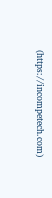(https://incompetech.com)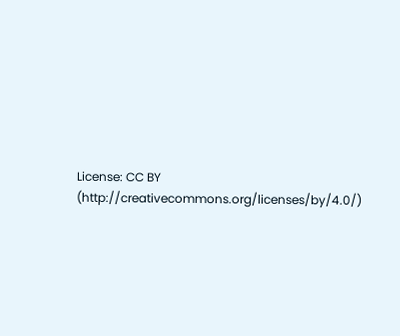License: CC BY (http://creativecommons.org/licenses/by/4.0/)